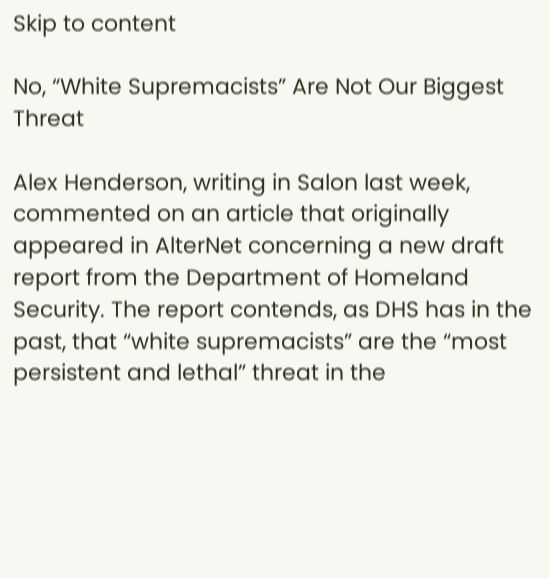Skip to content

No, “White Supremacists” Are Not Our Biggest Threat

Alex Henderson, writing in Salon last week, commented on an article that originally appeared in AlterNet concerning a new draft report from the Department of Homeland Security. The report contends, as DHS has in the past, that “white supremacists” are the “most persistent and lethal” threat in the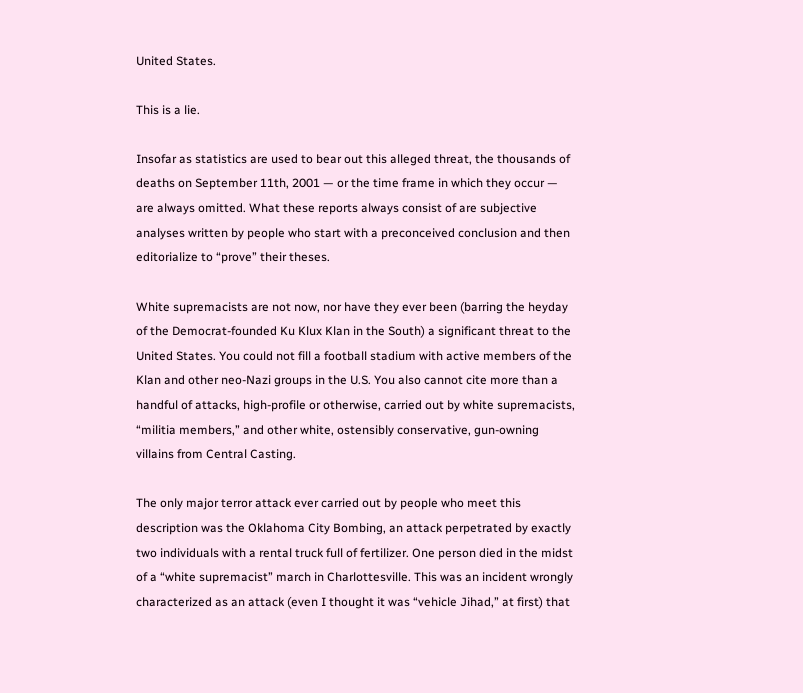United States.

This is a lie.

Insofar as statistics are used to bear out this alleged threat, the thousands of deaths on September 11th, 2001 — or the time frame in which they occur — are always omitted. What these reports always consist of are subjective analyses written by people who start with a preconceived conclusion and then editorialize to “prove” their theses.

White supremacists are not now, nor have they ever been (barring the heyday of the Democrat-founded Ku Klux Klan in the South) a significant threat to the United States. You could not fill a football stadium with active members of the Klan and other neo-Nazi groups in the U.S. You also cannot cite more than a handful of attacks, high-profile or otherwise, carried out by white supremacists, “militia members,” and other white, ostensibly conservative, gun-owning villains from Central Casting.

The only major terror attack ever carried out by people who meet this description was the Oklahoma City Bombing, an attack perpetrated by exactly two individuals with a rental truck full of fertilizer. One person died in the midst of a “white supremacist” march in Charlottesville. This was an incident wrongly characterized as an attack (even I thought it was “vehicle Jihad,” at first) that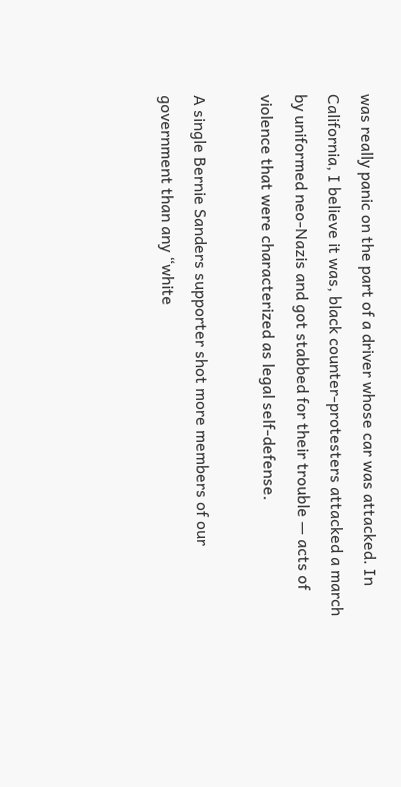was really panic on the part of a driver whose car was attacked. In California, I believe it was, black counter-protesters attacked a march by uniformed neo-Nazis and got stabbed for their trouble — acts of violence that were characterized as legal self-defense.

A single Bernie Sanders supporter shot more members of our government than any “white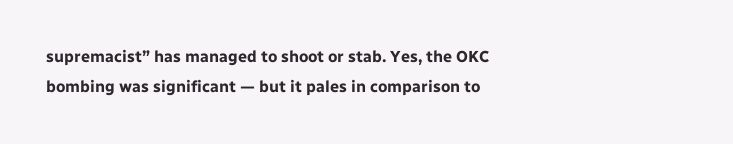supremacist” has managed to shoot or stab. Yes, the OKC bombing was significant — but it pales in comparison to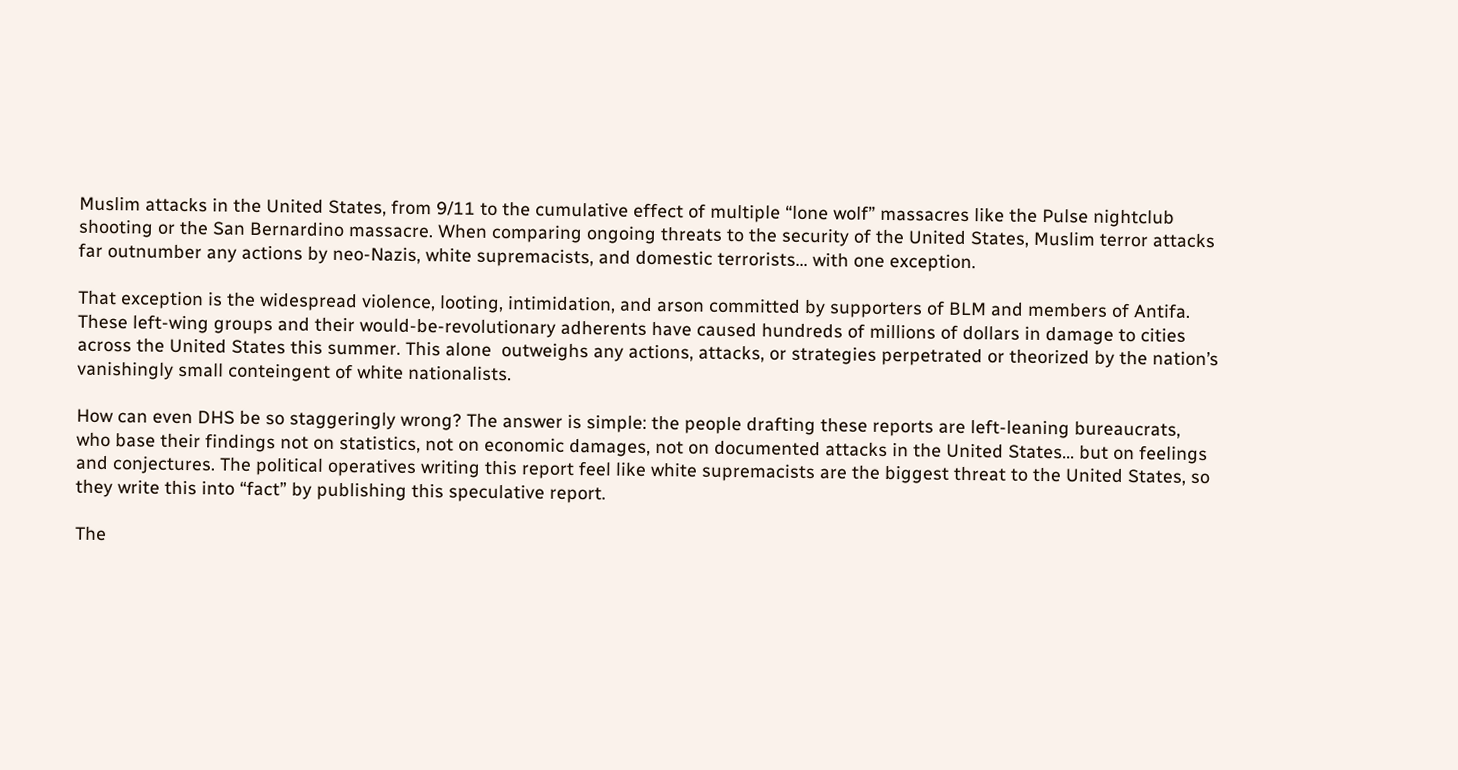Muslim attacks in the United States, from 9/11 to the cumulative effect of multiple “lone wolf” massacres like the Pulse nightclub shooting or the San Bernardino massacre. When comparing ongoing threats to the security of the United States, Muslim terror attacks far outnumber any actions by neo-Nazis, white supremacists, and domestic terrorists… with one exception.

That exception is the widespread violence, looting, intimidation, and arson committed by supporters of BLM and members of Antifa. These left-wing groups and their would-be-revolutionary adherents have caused hundreds of millions of dollars in damage to cities across the United States this summer. This alone  outweighs any actions, attacks, or strategies perpetrated or theorized by the nation’s vanishingly small conteingent of white nationalists.

How can even DHS be so staggeringly wrong? The answer is simple: the people drafting these reports are left-leaning bureaucrats, who base their findings not on statistics, not on economic damages, not on documented attacks in the United States… but on feelings and conjectures. The political operatives writing this report feel like white supremacists are the biggest threat to the United States, so they write this into “fact” by publishing this speculative report.

The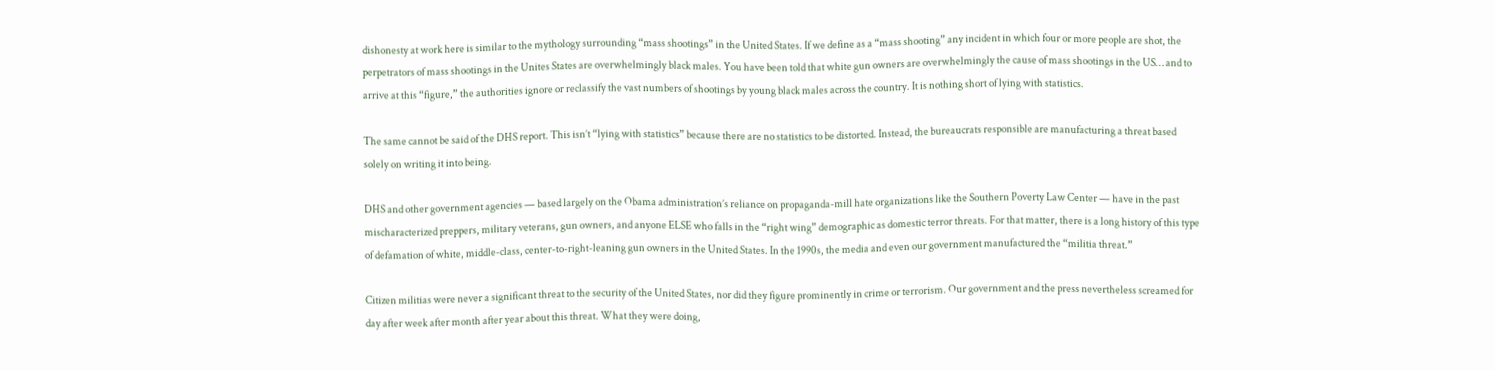dishonesty at work here is similar to the mythology surrounding “mass shootings” in the United States. If we define as a “mass shooting” any incident in which four or more people are shot, the perpetrators of mass shootings in the Unites States are overwhelmingly black males. You have been told that white gun owners are overwhelmingly the cause of mass shootings in the US… and to arrive at this “figure,” the authorities ignore or reclassify the vast numbers of shootings by young black males across the country. It is nothing short of lying with statistics.

The same cannot be said of the DHS report. This isn’t “lying with statistics” because there are no statistics to be distorted. Instead, the bureaucrats responsible are manufacturing a threat based solely on writing it into being.

DHS and other government agencies — based largely on the Obama administration’s reliance on propaganda-mill hate organizations like the Southern Poverty Law Center — have in the past mischaracterized preppers, military veterans, gun owners, and anyone ELSE who falls in the “right wing” demographic as domestic terror threats. For that matter, there is a long history of this type of defamation of white, middle-class, center-to-right-leaning gun owners in the United States. In the 1990s, the media and even our government manufactured the “militia threat.”

Citizen militias were never a significant threat to the security of the United States, nor did they figure prominently in crime or terrorism. Our government and the press nevertheless screamed for day after week after month after year about this threat. What they were doing,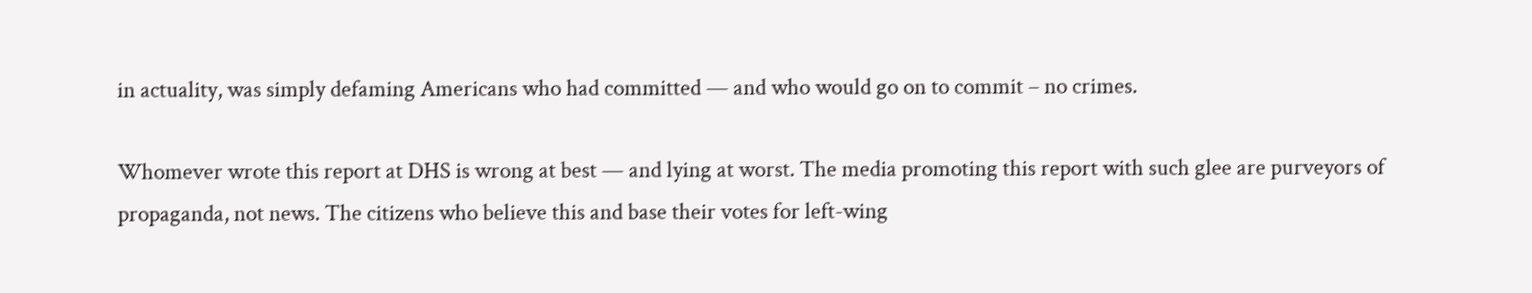in actuality, was simply defaming Americans who had committed — and who would go on to commit – no crimes.

Whomever wrote this report at DHS is wrong at best — and lying at worst. The media promoting this report with such glee are purveyors of propaganda, not news. The citizens who believe this and base their votes for left-wing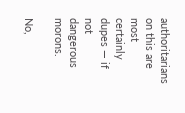authoritarians on this are most certainly dupes — if not dangerous morons.

No,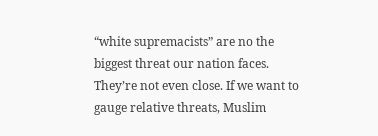“white supremacists” are no the biggest threat our nation faces. They’re not even close. If we want to gauge relative threats, Muslim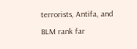terrorists, Antifa, and BLM rank far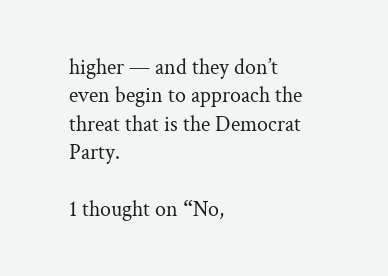higher — and they don’t even begin to approach the threat that is the Democrat Party.

1 thought on “No,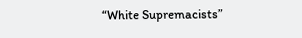“White Supremacists”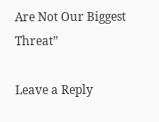Are Not Our Biggest Threat”

Leave a Reply